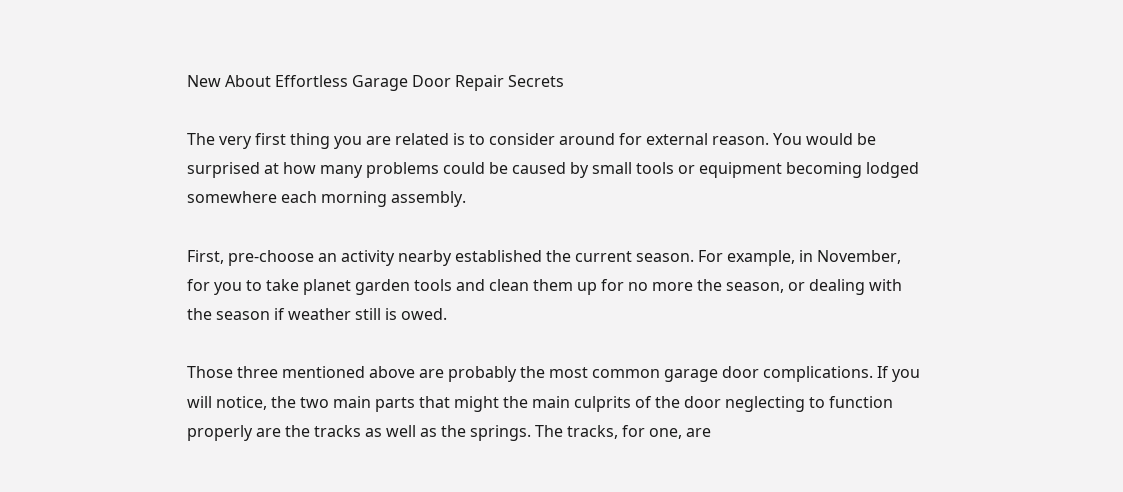New About Effortless Garage Door Repair Secrets

The very first thing you are related is to consider around for external reason. You would be surprised at how many problems could be caused by small tools or equipment becoming lodged somewhere each morning assembly.

First, pre-choose an activity nearby established the current season. For example, in November, for you to take planet garden tools and clean them up for no more the season, or dealing with the season if weather still is owed.

Those three mentioned above are probably the most common garage door complications. If you will notice, the two main parts that might the main culprits of the door neglecting to function properly are the tracks as well as the springs. The tracks, for one, are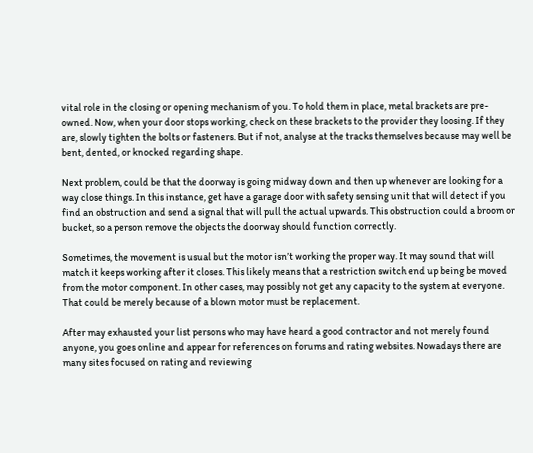vital role in the closing or opening mechanism of you. To hold them in place, metal brackets are pre-owned. Now, when your door stops working, check on these brackets to the provider they loosing. If they are, slowly tighten the bolts or fasteners. But if not, analyse at the tracks themselves because may well be bent, dented, or knocked regarding shape.

Next problem, could be that the doorway is going midway down and then up whenever are looking for a way close things. In this instance, get have a garage door with safety sensing unit that will detect if you find an obstruction and send a signal that will pull the actual upwards. This obstruction could a broom or bucket, so a person remove the objects the doorway should function correctly.

Sometimes, the movement is usual but the motor isn’t working the proper way. It may sound that will match it keeps working after it closes. This likely means that a restriction switch end up being be moved from the motor component. In other cases, may possibly not get any capacity to the system at everyone. That could be merely because of a blown motor must be replacement.

After may exhausted your list persons who may have heard a good contractor and not merely found anyone, you goes online and appear for references on forums and rating websites. Nowadays there are many sites focused on rating and reviewing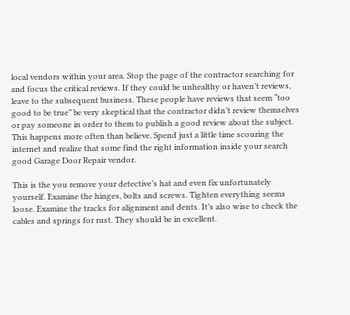local vendors within your area. Stop the page of the contractor searching for and focus the critical reviews. If they could be unhealthy or haven’t reviews, leave to the subsequent business. These people have reviews that seem “too good to be true” be very skeptical that the contractor didn’t review themselves or pay someone in order to them to publish a good review about the subject. This happens more often than believe. Spend just a little time scouring the internet and realize that some find the right information inside your search good Garage Door Repair vendor.

This is the you remove your detective’s hat and even fix unfortunately yourself. Examine the hinges, bolts and screws. Tighten everything seems loose. Examine the tracks for alignment and dents. It’s also wise to check the cables and springs for rust. They should be in excellent.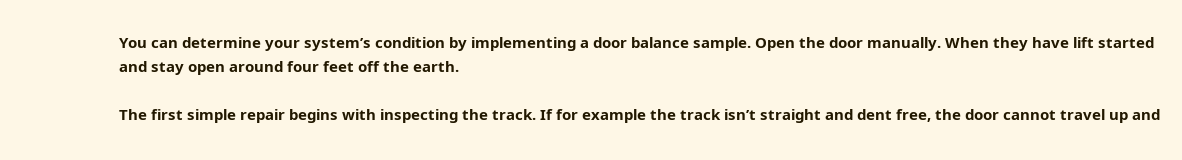You can determine your system’s condition by implementing a door balance sample. Open the door manually. When they have lift started and stay open around four feet off the earth.

The first simple repair begins with inspecting the track. If for example the track isn’t straight and dent free, the door cannot travel up and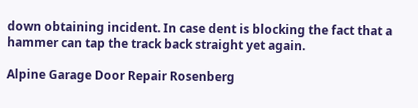down obtaining incident. In case dent is blocking the fact that a hammer can tap the track back straight yet again.

Alpine Garage Door Repair Rosenberg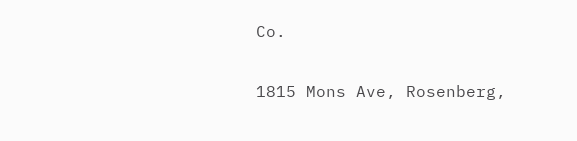Co.

1815 Mons Ave, Rosenberg,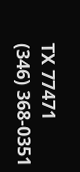TX 77471
(346) 368-0351